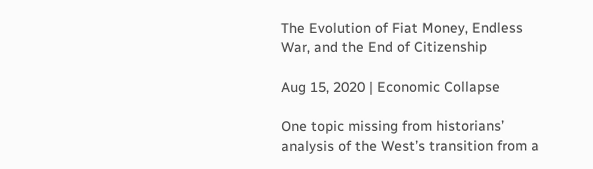The Evolution of Fiat Money, Endless War, and the End of Citizenship

Aug 15, 2020 | Economic Collapse

One topic missing from historians’ analysis of the West’s transition from a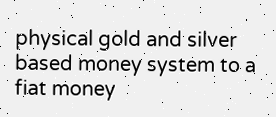physical gold and silver based money system to a fiat money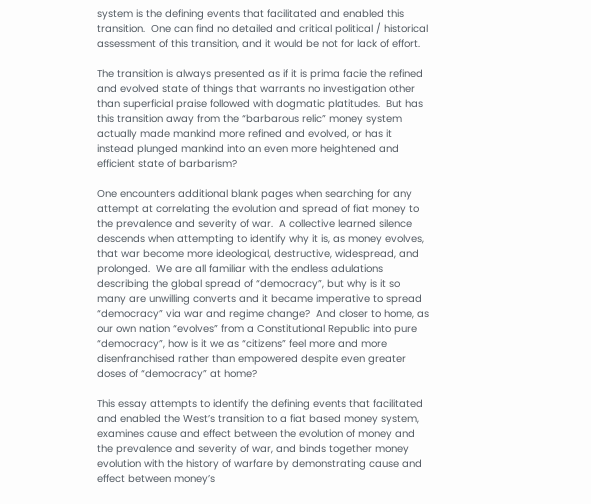system is the defining events that facilitated and enabled this transition.  One can find no detailed and critical political / historical assessment of this transition, and it would be not for lack of effort.

The transition is always presented as if it is prima facie the refined and evolved state of things that warrants no investigation other than superficial praise followed with dogmatic platitudes.  But has this transition away from the “barbarous relic” money system actually made mankind more refined and evolved, or has it instead plunged mankind into an even more heightened and efficient state of barbarism?

One encounters additional blank pages when searching for any attempt at correlating the evolution and spread of fiat money to the prevalence and severity of war.  A collective learned silence descends when attempting to identify why it is, as money evolves, that war become more ideological, destructive, widespread, and prolonged.  We are all familiar with the endless adulations describing the global spread of “democracy”, but why is it so many are unwilling converts and it became imperative to spread “democracy” via war and regime change?  And closer to home, as our own nation “evolves” from a Constitutional Republic into pure “democracy”, how is it we as “citizens” feel more and more disenfranchised rather than empowered despite even greater doses of “democracy” at home?

This essay attempts to identify the defining events that facilitated and enabled the West’s transition to a fiat based money system, examines cause and effect between the evolution of money and the prevalence and severity of war, and binds together money evolution with the history of warfare by demonstrating cause and effect between money’s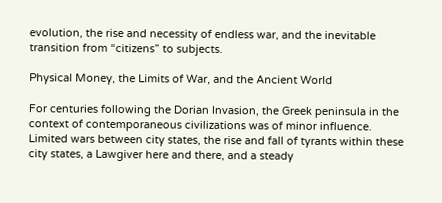evolution, the rise and necessity of endless war, and the inevitable transition from “citizens” to subjects.

Physical Money, the Limits of War, and the Ancient World

For centuries following the Dorian Invasion, the Greek peninsula in the context of contemporaneous civilizations was of minor influence.  Limited wars between city states, the rise and fall of tyrants within these city states, a Lawgiver here and there, and a steady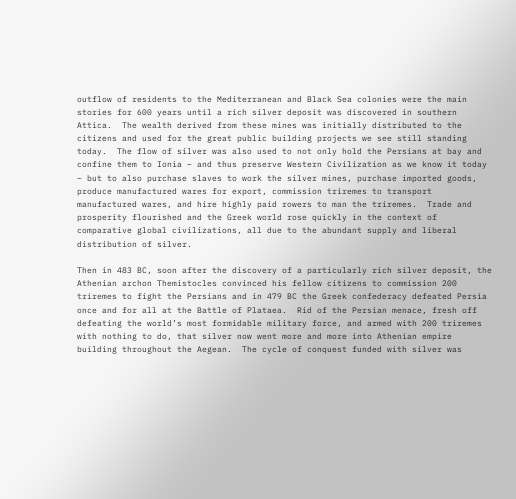outflow of residents to the Mediterranean and Black Sea colonies were the main stories for 600 years until a rich silver deposit was discovered in southern Attica.  The wealth derived from these mines was initially distributed to the citizens and used for the great public building projects we see still standing today.  The flow of silver was also used to not only hold the Persians at bay and confine them to Ionia – and thus preserve Western Civilization as we know it today – but to also purchase slaves to work the silver mines, purchase imported goods, produce manufactured wares for export, commission triremes to transport manufactured wares, and hire highly paid rowers to man the triremes.  Trade and prosperity flourished and the Greek world rose quickly in the context of comparative global civilizations, all due to the abundant supply and liberal distribution of silver.

Then in 483 BC, soon after the discovery of a particularly rich silver deposit, the Athenian archon Themistocles convinced his fellow citizens to commission 200 triremes to fight the Persians and in 479 BC the Greek confederacy defeated Persia once and for all at the Battle of Plataea.  Rid of the Persian menace, fresh off defeating the world’s most formidable military force, and armed with 200 triremes with nothing to do, that silver now went more and more into Athenian empire building throughout the Aegean.  The cycle of conquest funded with silver was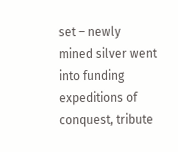set – newly mined silver went into funding expeditions of conquest, tribute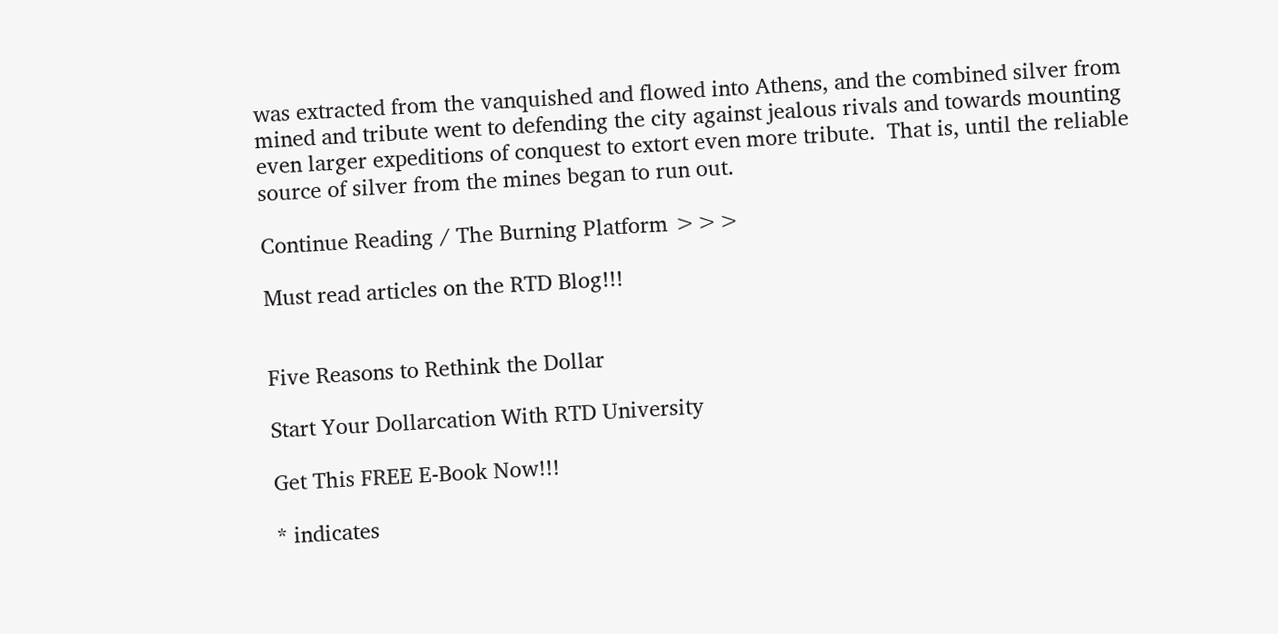was extracted from the vanquished and flowed into Athens, and the combined silver from mined and tribute went to defending the city against jealous rivals and towards mounting even larger expeditions of conquest to extort even more tribute.  That is, until the reliable source of silver from the mines began to run out.

Continue Reading / The Burning Platform >>>

Must read articles on the RTD Blog!!!


Five Reasons to Rethink the Dollar

Start Your Dollarcation With RTD University

Get This FREE E-Book Now!!!

* indicates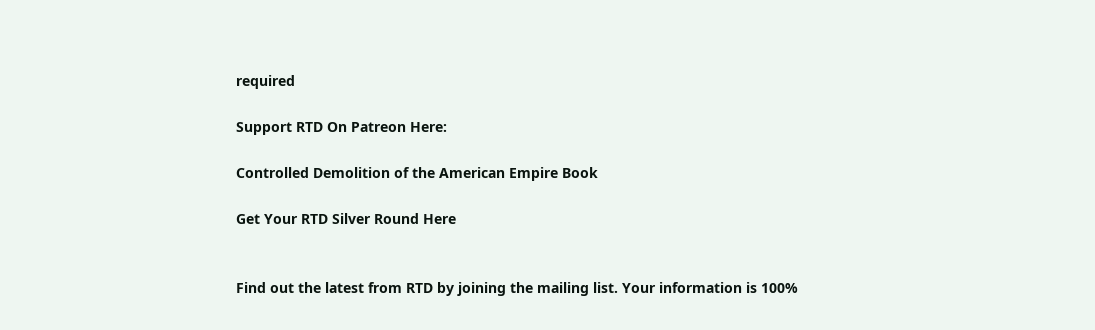required

Support RTD On Patreon Here:

Controlled Demolition of the American Empire Book

Get Your RTD Silver Round Here


Find out the latest from RTD by joining the mailing list. Your information is 100%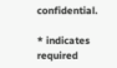confidential.

* indicates required